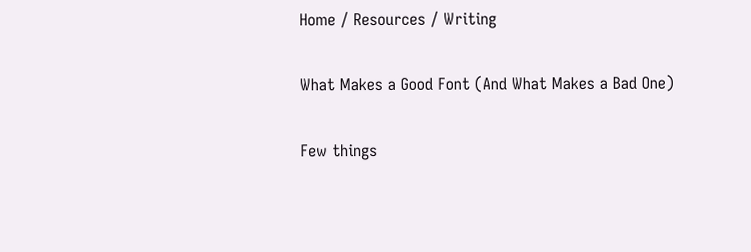Home / Resources / Writing

What Makes a Good Font (And What Makes a Bad One)

Few things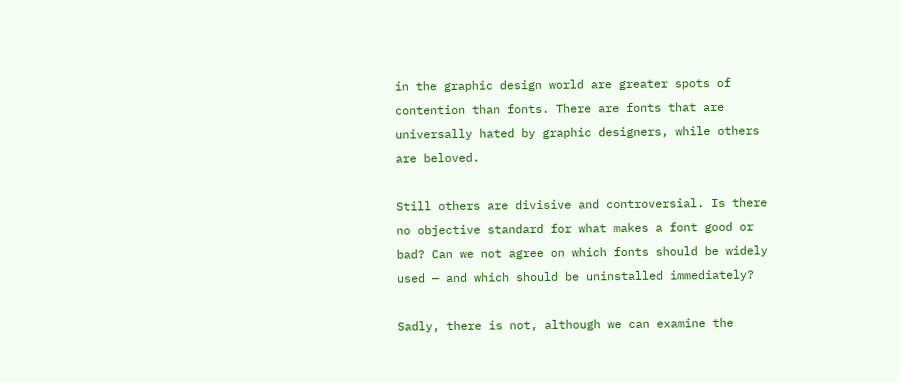in the graphic design world are greater spots of contention than fonts. There are fonts that are universally hated by graphic designers, while others are beloved.

Still others are divisive and controversial. Is there no objective standard for what makes a font good or bad? Can we not agree on which fonts should be widely used — and which should be uninstalled immediately?

Sadly, there is not, although we can examine the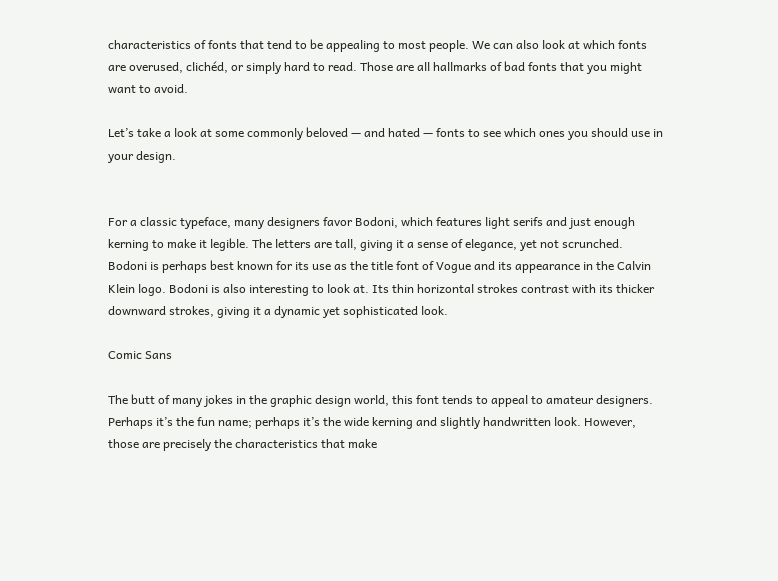characteristics of fonts that tend to be appealing to most people. We can also look at which fonts are overused, clichéd, or simply hard to read. Those are all hallmarks of bad fonts that you might want to avoid.

Let’s take a look at some commonly beloved — and hated — fonts to see which ones you should use in your design.


For a classic typeface, many designers favor Bodoni, which features light serifs and just enough kerning to make it legible. The letters are tall, giving it a sense of elegance, yet not scrunched. Bodoni is perhaps best known for its use as the title font of Vogue and its appearance in the Calvin Klein logo. Bodoni is also interesting to look at. Its thin horizontal strokes contrast with its thicker downward strokes, giving it a dynamic yet sophisticated look.

Comic Sans

The butt of many jokes in the graphic design world, this font tends to appeal to amateur designers. Perhaps it’s the fun name; perhaps it’s the wide kerning and slightly handwritten look. However, those are precisely the characteristics that make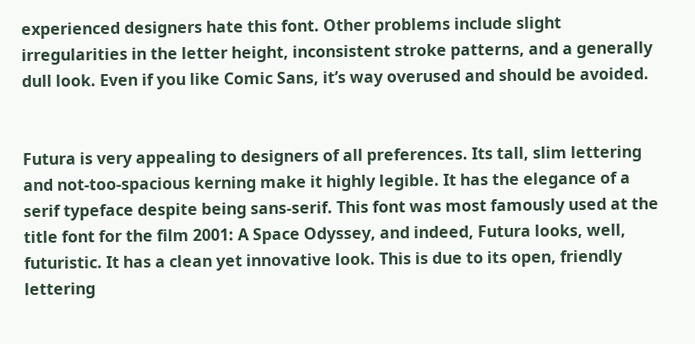experienced designers hate this font. Other problems include slight irregularities in the letter height, inconsistent stroke patterns, and a generally dull look. Even if you like Comic Sans, it’s way overused and should be avoided.


Futura is very appealing to designers of all preferences. Its tall, slim lettering and not-too-spacious kerning make it highly legible. It has the elegance of a serif typeface despite being sans-serif. This font was most famously used at the title font for the film 2001: A Space Odyssey, and indeed, Futura looks, well, futuristic. It has a clean yet innovative look. This is due to its open, friendly lettering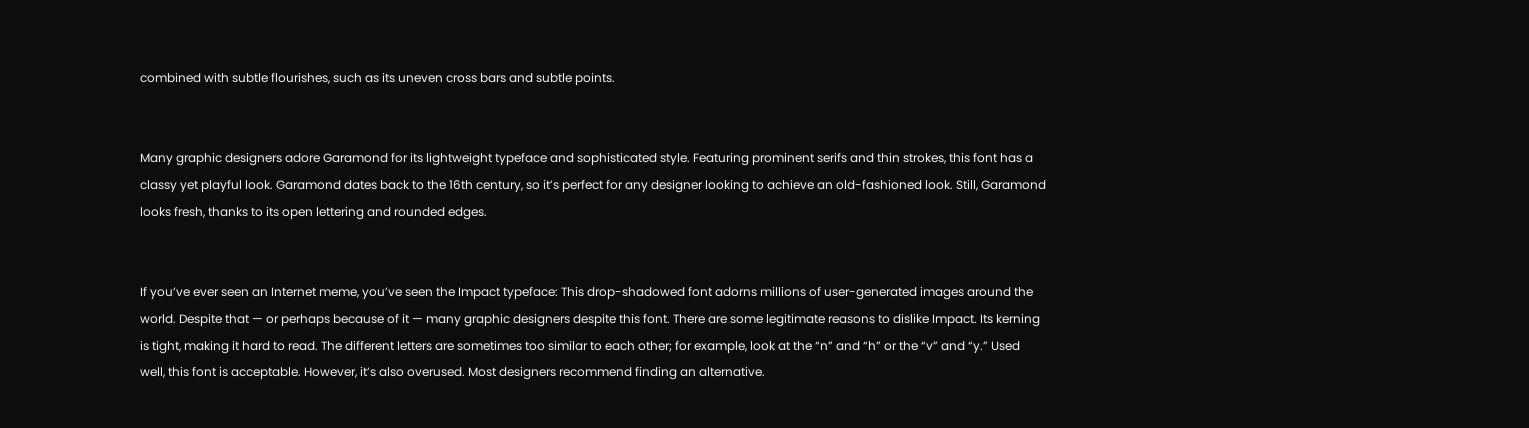combined with subtle flourishes, such as its uneven cross bars and subtle points.


Many graphic designers adore Garamond for its lightweight typeface and sophisticated style. Featuring prominent serifs and thin strokes, this font has a classy yet playful look. Garamond dates back to the 16th century, so it’s perfect for any designer looking to achieve an old-fashioned look. Still, Garamond looks fresh, thanks to its open lettering and rounded edges.


If you’ve ever seen an Internet meme, you’ve seen the Impact typeface: This drop-shadowed font adorns millions of user-generated images around the world. Despite that — or perhaps because of it — many graphic designers despite this font. There are some legitimate reasons to dislike Impact. Its kerning is tight, making it hard to read. The different letters are sometimes too similar to each other; for example, look at the “n” and “h” or the “v” and “y.” Used well, this font is acceptable. However, it’s also overused. Most designers recommend finding an alternative.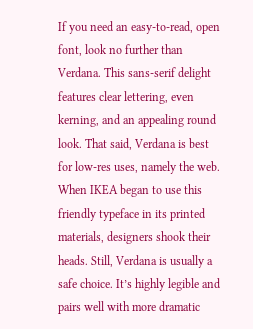If you need an easy-to-read, open font, look no further than Verdana. This sans-serif delight features clear lettering, even kerning, and an appealing round look. That said, Verdana is best for low-res uses, namely the web. When IKEA began to use this friendly typeface in its printed materials, designers shook their heads. Still, Verdana is usually a safe choice. It’s highly legible and pairs well with more dramatic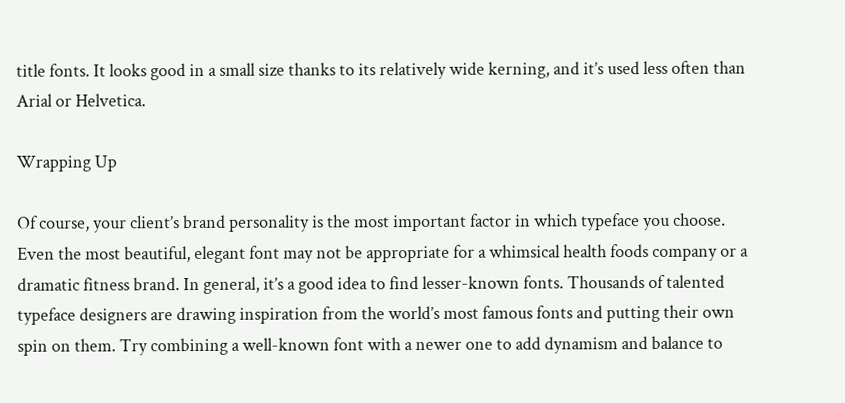title fonts. It looks good in a small size thanks to its relatively wide kerning, and it’s used less often than Arial or Helvetica.

Wrapping Up

Of course, your client’s brand personality is the most important factor in which typeface you choose. Even the most beautiful, elegant font may not be appropriate for a whimsical health foods company or a dramatic fitness brand. In general, it’s a good idea to find lesser-known fonts. Thousands of talented typeface designers are drawing inspiration from the world’s most famous fonts and putting their own spin on them. Try combining a well-known font with a newer one to add dynamism and balance to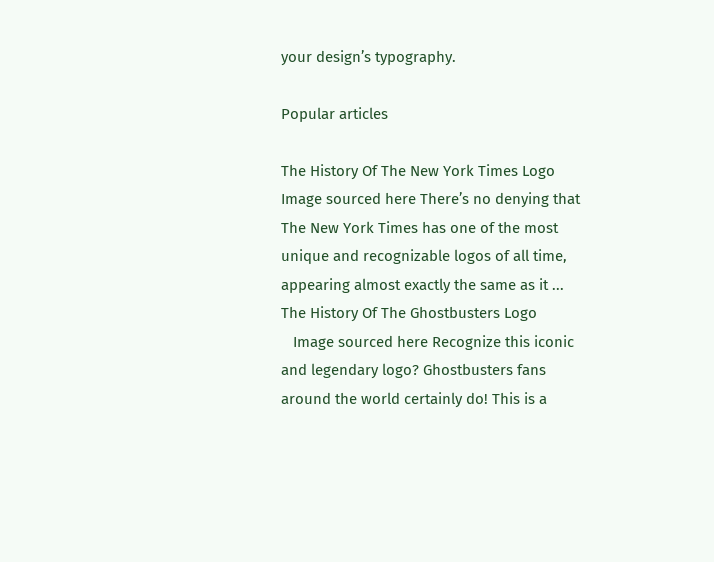your design’s typography.

Popular articles

The History Of The New York Times Logo
Image sourced here There’s no denying that The New York Times has one of the most unique and recognizable logos of all time, appearing almost exactly the same as it ...
The History Of The Ghostbusters Logo
   Image sourced here Recognize this iconic and legendary logo? Ghostbusters fans around the world certainly do! This is a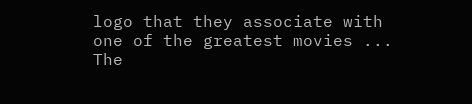logo that they associate with one of the greatest movies ...
The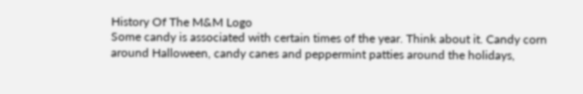History Of The M&M Logo
Some candy is associated with certain times of the year. Think about it. Candy corn around Halloween, candy canes and peppermint patties around the holidays,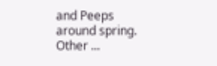and Peeps around spring. Other ...